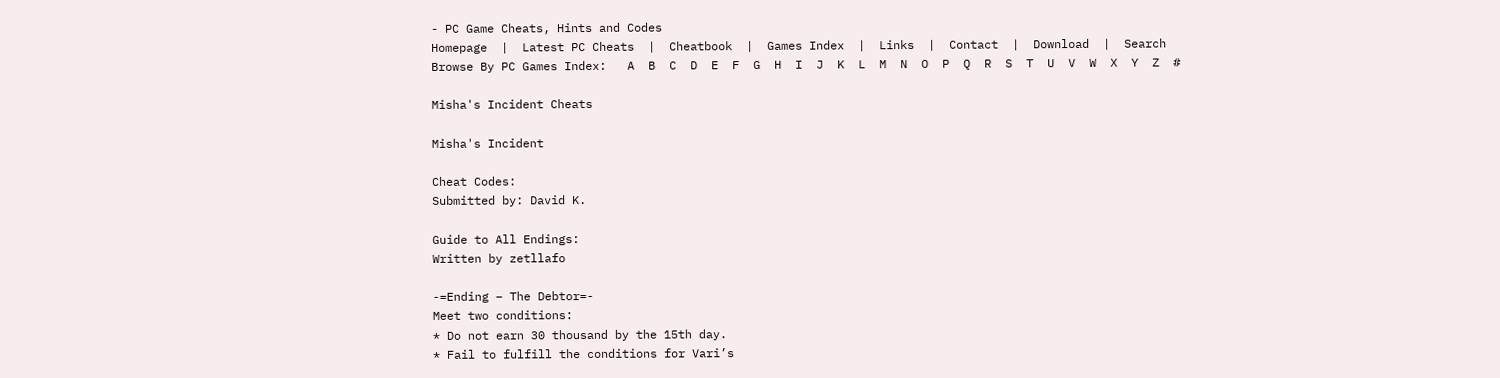- PC Game Cheats, Hints and Codes
Homepage  |  Latest PC Cheats  |  Cheatbook  |  Games Index  |  Links  |  Contact  |  Download  |  Search
Browse By PC Games Index:   A  B  C  D  E  F  G  H  I  J  K  L  M  N  O  P  Q  R  S  T  U  V  W  X  Y  Z  #

Misha's Incident Cheats

Misha's Incident

Cheat Codes:
Submitted by: David K.

Guide to All Endings:
Written by zetllafo

-=Ending – The Debtor=-
Meet two conditions:
* Do not earn 30 thousand by the 15th day.
* Fail to fulfill the conditions for Vari’s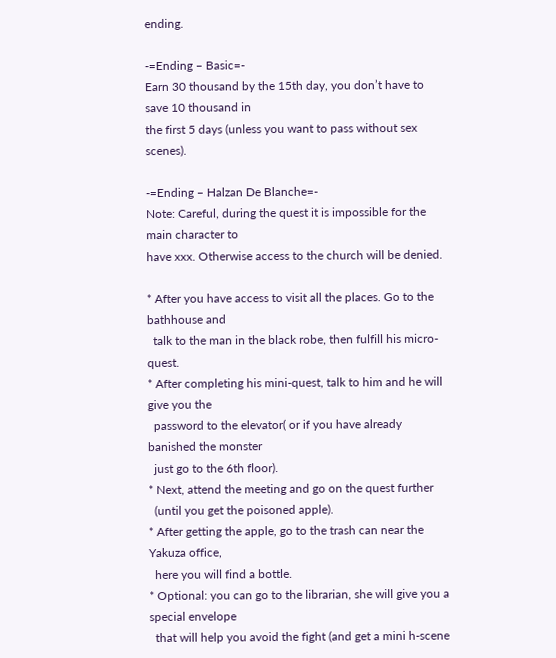ending.

-=Ending – Basic=-
Earn 30 thousand by the 15th day, you don’t have to save 10 thousand in
the first 5 days (unless you want to pass without sex scenes).

-=Ending – Halzan De Blanche=-
Note: Careful, during the quest it is impossible for the main character to
have xxx. Otherwise access to the church will be denied.

* After you have access to visit all the places. Go to the bathhouse and
  talk to the man in the black robe, then fulfill his micro-quest.
* After completing his mini-quest, talk to him and he will give you the
  password to the elevator( or if you have already banished the monster
  just go to the 6th floor).
* Next, attend the meeting and go on the quest further
  (until you get the poisoned apple).
* After getting the apple, go to the trash can near the Yakuza office,
  here you will find a bottle.
* Optional: you can go to the librarian, she will give you a special envelope
  that will help you avoid the fight (and get a mini h-scene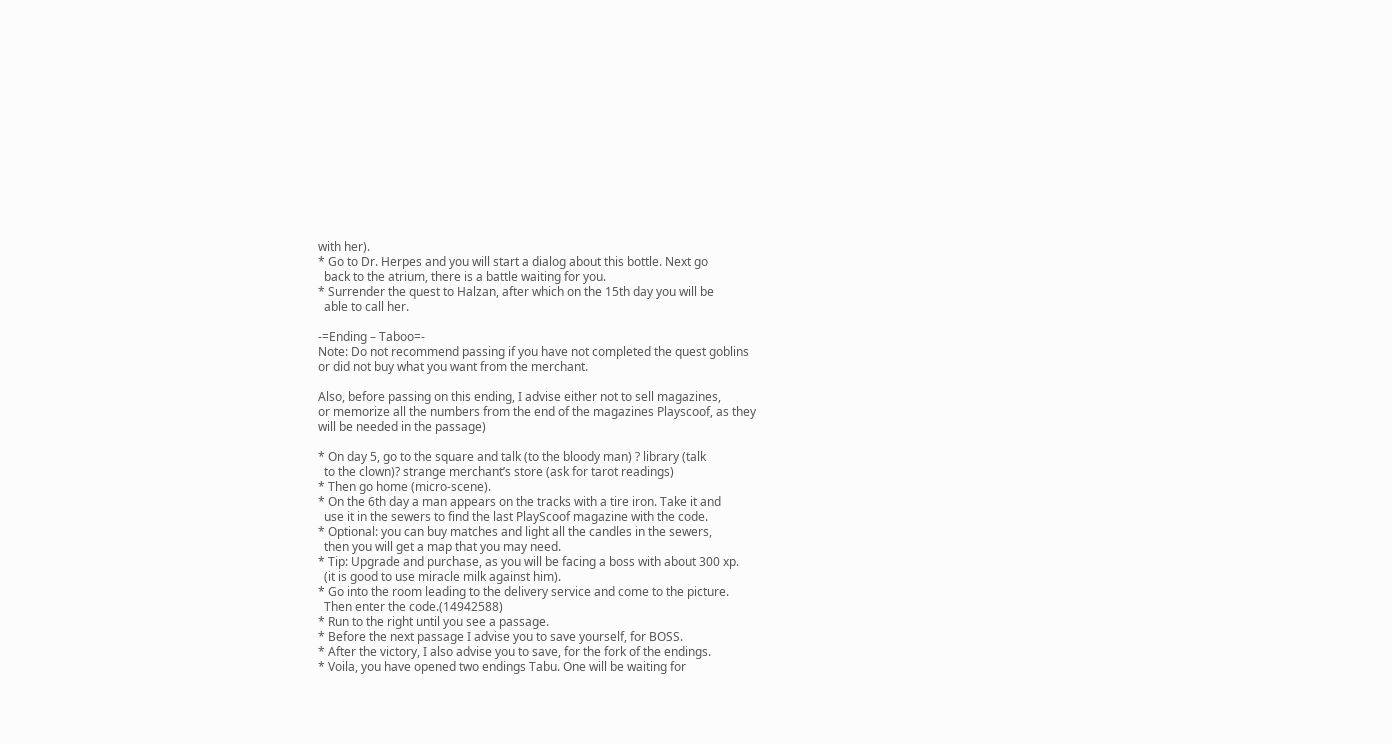with her).
* Go to Dr. Herpes and you will start a dialog about this bottle. Next go
  back to the atrium, there is a battle waiting for you.
* Surrender the quest to Halzan, after which on the 15th day you will be
  able to call her.

-=Ending – Taboo=-
Note: Do not recommend passing if you have not completed the quest goblins
or did not buy what you want from the merchant.

Also, before passing on this ending, I advise either not to sell magazines,
or memorize all the numbers from the end of the magazines Playscoof, as they
will be needed in the passage)

* On day 5, go to the square and talk (to the bloody man) ? library (talk
  to the clown)? strange merchant’s store (ask for tarot readings)
* Then go home (micro-scene).
* On the 6th day a man appears on the tracks with a tire iron. Take it and
  use it in the sewers to find the last PlayScoof magazine with the code.
* Optional: you can buy matches and light all the candles in the sewers,
  then you will get a map that you may need.
* Tip: Upgrade and purchase, as you will be facing a boss with about 300 xp.
  (it is good to use miracle milk against him).
* Go into the room leading to the delivery service and come to the picture.
  Then enter the code.(14942588)
* Run to the right until you see a passage.
* Before the next passage I advise you to save yourself, for BOSS.
* After the victory, I also advise you to save, for the fork of the endings.
* Voila, you have opened two endings Tabu. One will be waiting for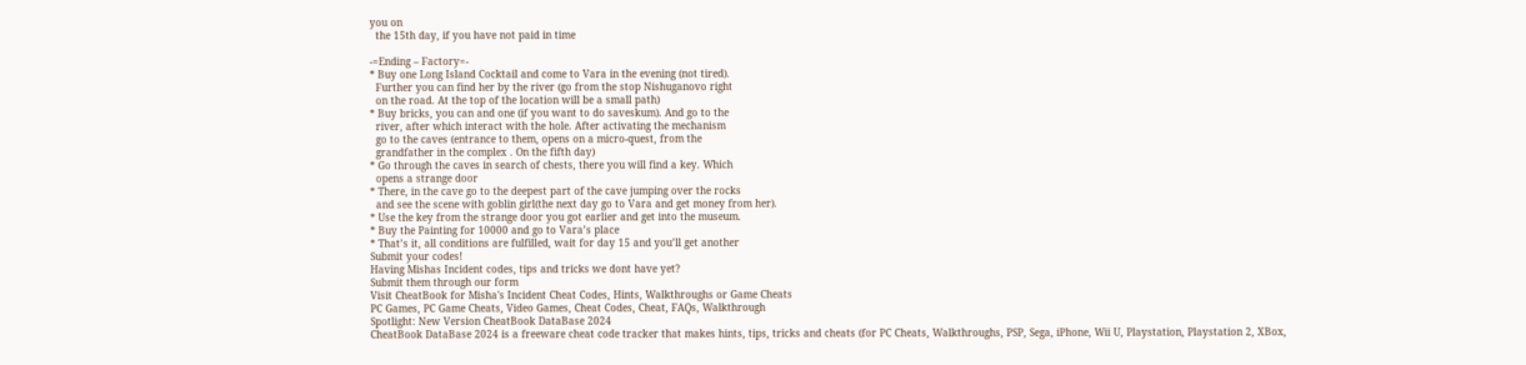you on
  the 15th day, if you have not paid in time

-=Ending – Factory=-
* Buy one Long Island Cocktail and come to Vara in the evening (not tired).
  Further you can find her by the river (go from the stop Nishuganovo right
  on the road. At the top of the location will be a small path)
* Buy bricks, you can and one (if you want to do saveskum). And go to the
  river, after which interact with the hole. After activating the mechanism
  go to the caves (entrance to them, opens on a micro-quest, from the
  grandfather in the complex . On the fifth day)
* Go through the caves in search of chests, there you will find a key. Which
  opens a strange door
* There, in the cave go to the deepest part of the cave jumping over the rocks
  and see the scene with goblin girl(the next day go to Vara and get money from her).
* Use the key from the strange door you got earlier and get into the museum.
* Buy the Painting for 10000 and go to Vara’s place
* That’s it, all conditions are fulfilled, wait for day 15 and you’ll get another
Submit your codes!
Having Mishas Incident codes, tips and tricks we dont have yet?
Submit them through our form
Visit CheatBook for Misha's Incident Cheat Codes, Hints, Walkthroughs or Game Cheats
PC Games, PC Game Cheats, Video Games, Cheat Codes, Cheat, FAQs, Walkthrough
Spotlight: New Version CheatBook DataBase 2024
CheatBook DataBase 2024 is a freeware cheat code tracker that makes hints, tips, tricks and cheats (for PC Cheats, Walkthroughs, PSP, Sega, iPhone, Wii U, Playstation, Playstation 2, XBox,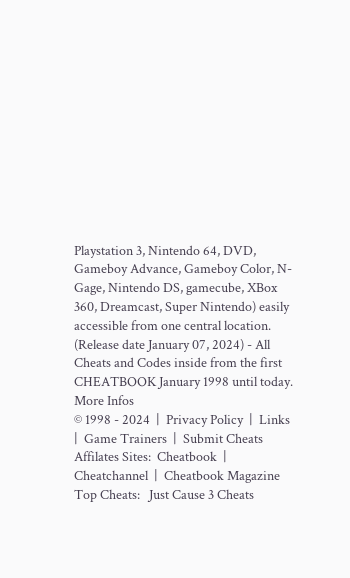Playstation 3, Nintendo 64, DVD, Gameboy Advance, Gameboy Color, N-Gage, Nintendo DS, gamecube, XBox 360, Dreamcast, Super Nintendo) easily accessible from one central location. (Release date January 07, 2024) - All Cheats and Codes inside from the first CHEATBOOK January 1998 until today. More Infos
© 1998 - 2024  |  Privacy Policy  |  Links  |  Game Trainers  |  Submit Cheats
Affilates Sites:  Cheatbook  |  Cheatchannel  |  Cheatbook Magazine
Top Cheats:   Just Cause 3 Cheats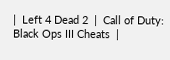|  Left 4 Dead 2  |  Call of Duty: Black Ops III Cheats  |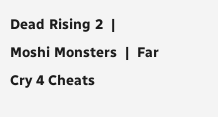Dead Rising 2  |  Moshi Monsters  |  Far Cry 4 Cheats